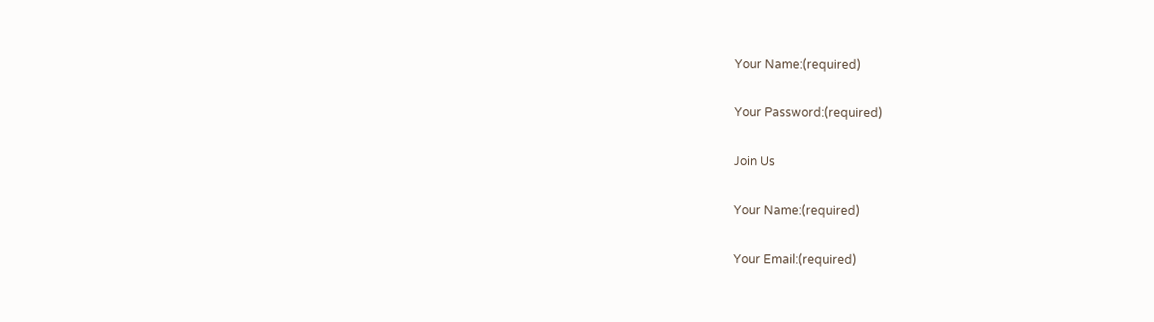Your Name:(required)

Your Password:(required)

Join Us

Your Name:(required)

Your Email:(required)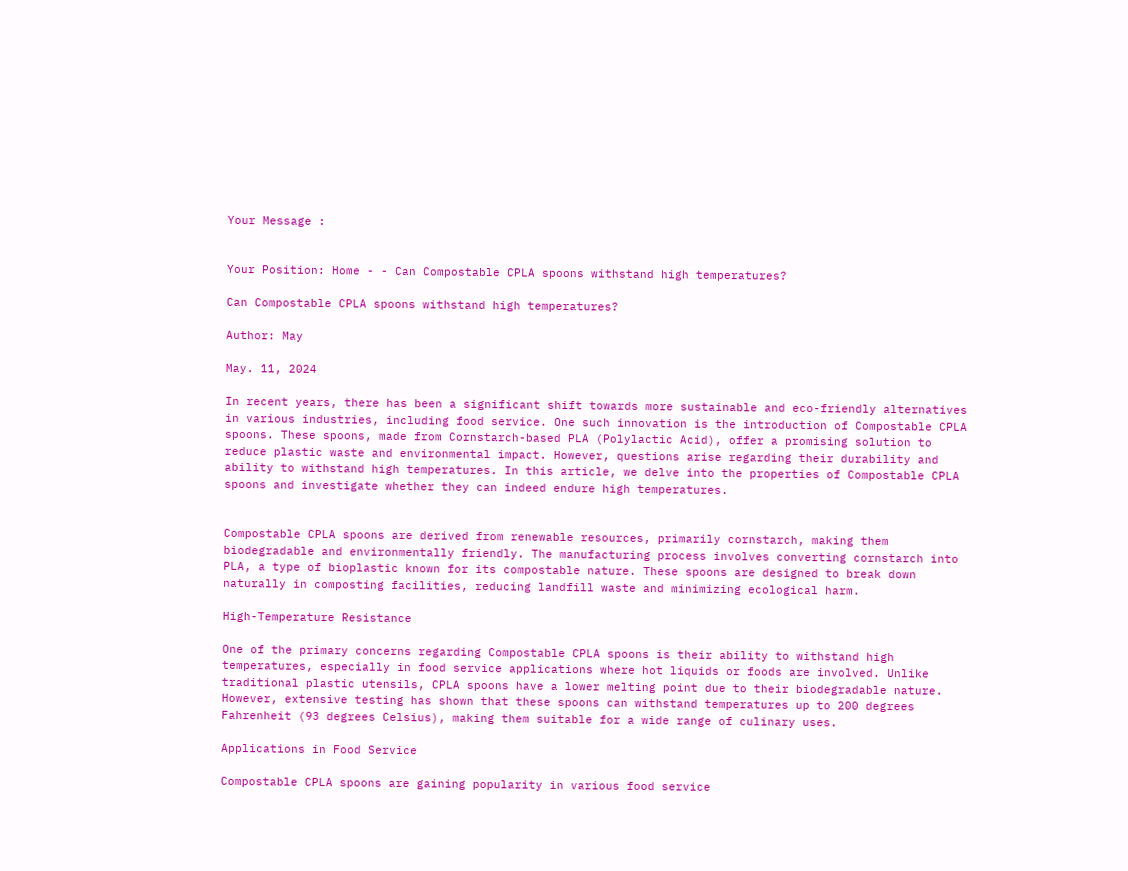Your Message :


Your Position: Home - - Can Compostable CPLA spoons withstand high temperatures?

Can Compostable CPLA spoons withstand high temperatures?

Author: May

May. 11, 2024

In recent years, there has been a significant shift towards more sustainable and eco-friendly alternatives in various industries, including food service. One such innovation is the introduction of Compostable CPLA spoons. These spoons, made from Cornstarch-based PLA (Polylactic Acid), offer a promising solution to reduce plastic waste and environmental impact. However, questions arise regarding their durability and ability to withstand high temperatures. In this article, we delve into the properties of Compostable CPLA spoons and investigate whether they can indeed endure high temperatures.


Compostable CPLA spoons are derived from renewable resources, primarily cornstarch, making them biodegradable and environmentally friendly. The manufacturing process involves converting cornstarch into PLA, a type of bioplastic known for its compostable nature. These spoons are designed to break down naturally in composting facilities, reducing landfill waste and minimizing ecological harm.

High-Temperature Resistance

One of the primary concerns regarding Compostable CPLA spoons is their ability to withstand high temperatures, especially in food service applications where hot liquids or foods are involved. Unlike traditional plastic utensils, CPLA spoons have a lower melting point due to their biodegradable nature. However, extensive testing has shown that these spoons can withstand temperatures up to 200 degrees Fahrenheit (93 degrees Celsius), making them suitable for a wide range of culinary uses.

Applications in Food Service

Compostable CPLA spoons are gaining popularity in various food service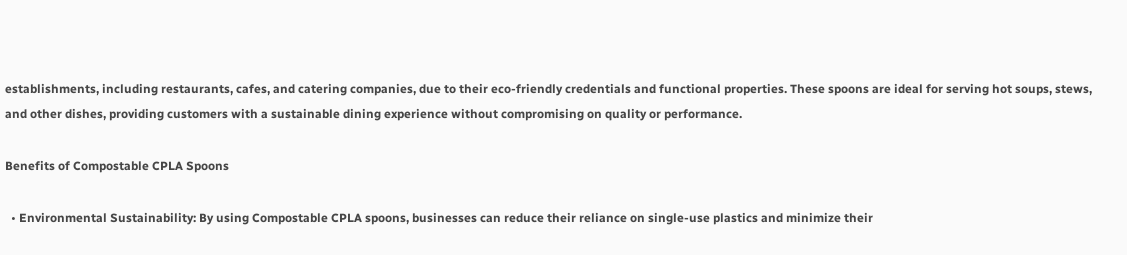establishments, including restaurants, cafes, and catering companies, due to their eco-friendly credentials and functional properties. These spoons are ideal for serving hot soups, stews, and other dishes, providing customers with a sustainable dining experience without compromising on quality or performance.

Benefits of Compostable CPLA Spoons

  • Environmental Sustainability: By using Compostable CPLA spoons, businesses can reduce their reliance on single-use plastics and minimize their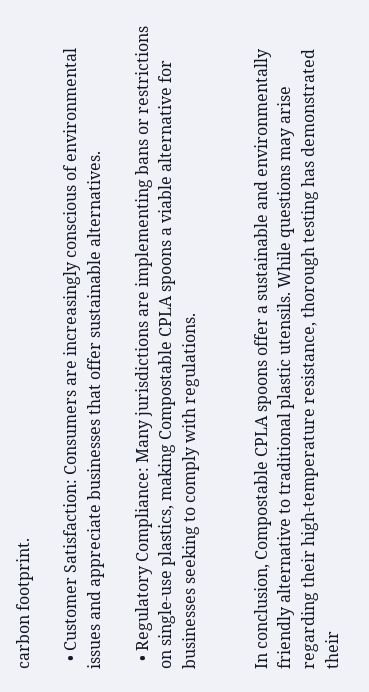carbon footprint.

  • Customer Satisfaction: Consumers are increasingly conscious of environmental issues and appreciate businesses that offer sustainable alternatives.

  • Regulatory Compliance: Many jurisdictions are implementing bans or restrictions on single-use plastics, making Compostable CPLA spoons a viable alternative for businesses seeking to comply with regulations.


In conclusion, Compostable CPLA spoons offer a sustainable and environmentally friendly alternative to traditional plastic utensils. While questions may arise regarding their high-temperature resistance, thorough testing has demonstrated their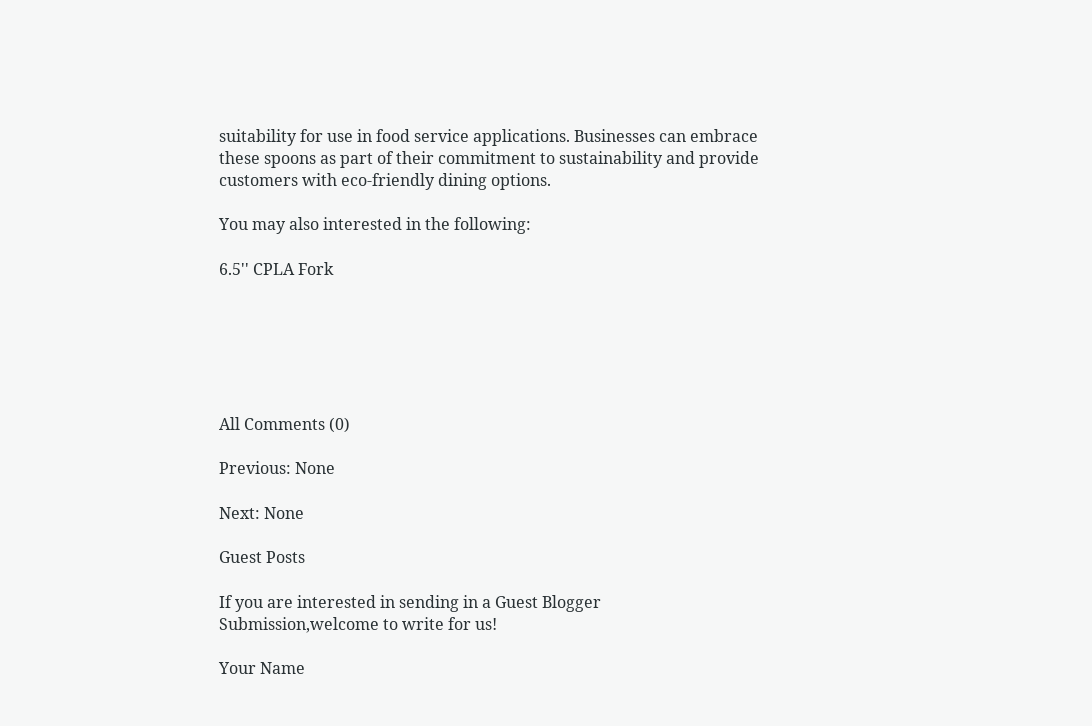suitability for use in food service applications. Businesses can embrace these spoons as part of their commitment to sustainability and provide customers with eco-friendly dining options.

You may also interested in the following:

6.5'' CPLA Fork






All Comments (0)

Previous: None

Next: None

Guest Posts

If you are interested in sending in a Guest Blogger Submission,welcome to write for us!

Your Name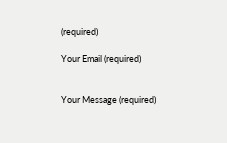(required)

Your Email (required)


Your Message (required)